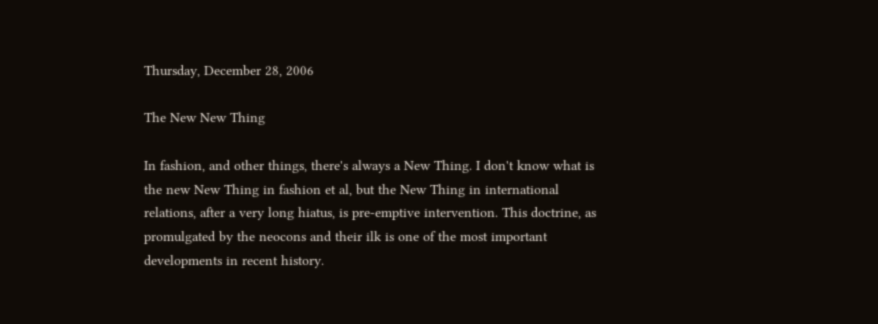Thursday, December 28, 2006

The New New Thing

In fashion, and other things, there's always a New Thing. I don't know what is the new New Thing in fashion et al, but the New Thing in international relations, after a very long hiatus, is pre-emptive intervention. This doctrine, as promulgated by the neocons and their ilk is one of the most important developments in recent history.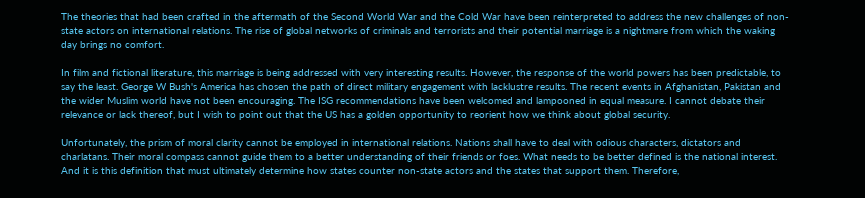The theories that had been crafted in the aftermath of the Second World War and the Cold War have been reinterpreted to address the new challenges of non-state actors on international relations. The rise of global networks of criminals and terrorists and their potential marriage is a nightmare from which the waking day brings no comfort.

In film and fictional literature, this marriage is being addressed with very interesting results. However, the response of the world powers has been predictable, to say the least. George W Bush's America has chosen the path of direct military engagement with lacklustre results. The recent events in Afghanistan, Pakistan and the wider Muslim world have not been encouraging. The ISG recommendations have been welcomed and lampooned in equal measure. I cannot debate their relevance or lack thereof, but I wish to point out that the US has a golden opportunity to reorient how we think about global security.

Unfortunately, the prism of moral clarity cannot be employed in international relations. Nations shall have to deal with odious characters, dictators and charlatans. Their moral compass cannot guide them to a better understanding of their friends or foes. What needs to be better defined is the national interest. And it is this definition that must ultimately determine how states counter non-state actors and the states that support them. Therefore,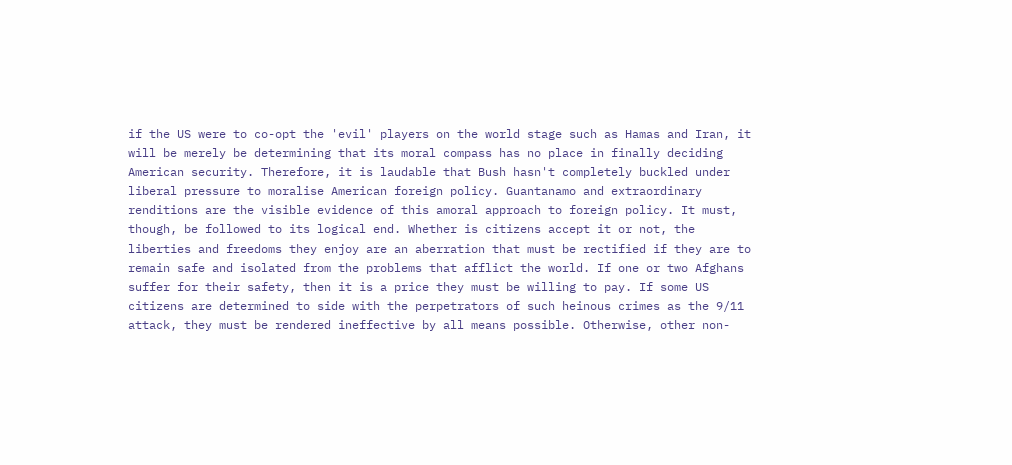if the US were to co-opt the 'evil' players on the world stage such as Hamas and Iran, it will be merely be determining that its moral compass has no place in finally deciding American security. Therefore, it is laudable that Bush hasn't completely buckled under liberal pressure to moralise American foreign policy. Guantanamo and extraordinary renditions are the visible evidence of this amoral approach to foreign policy. It must, though, be followed to its logical end. Whether is citizens accept it or not, the liberties and freedoms they enjoy are an aberration that must be rectified if they are to remain safe and isolated from the problems that afflict the world. If one or two Afghans suffer for their safety, then it is a price they must be willing to pay. If some US citizens are determined to side with the perpetrators of such heinous crimes as the 9/11 attack, they must be rendered ineffective by all means possible. Otherwise, other non-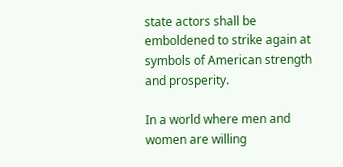state actors shall be emboldened to strike again at symbols of American strength and prosperity.

In a world where men and women are willing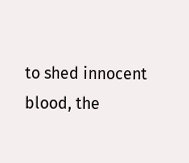to shed innocent blood, the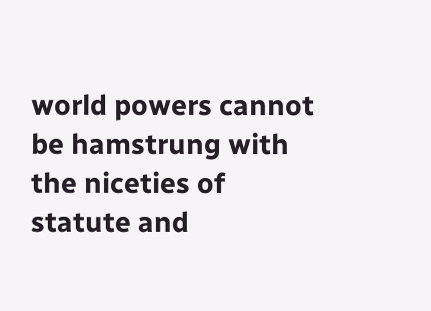world powers cannot be hamstrung with the niceties of statute and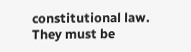constitutional law. They must be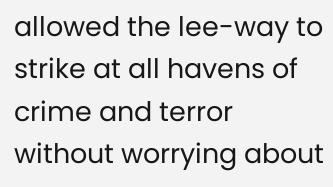allowed the lee-way to strike at all havens of crime and terror without worrying about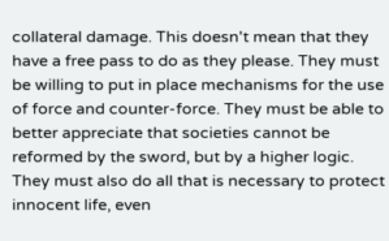collateral damage. This doesn't mean that they have a free pass to do as they please. They must be willing to put in place mechanisms for the use of force and counter-force. They must be able to better appreciate that societies cannot be reformed by the sword, but by a higher logic. They must also do all that is necessary to protect innocent life, even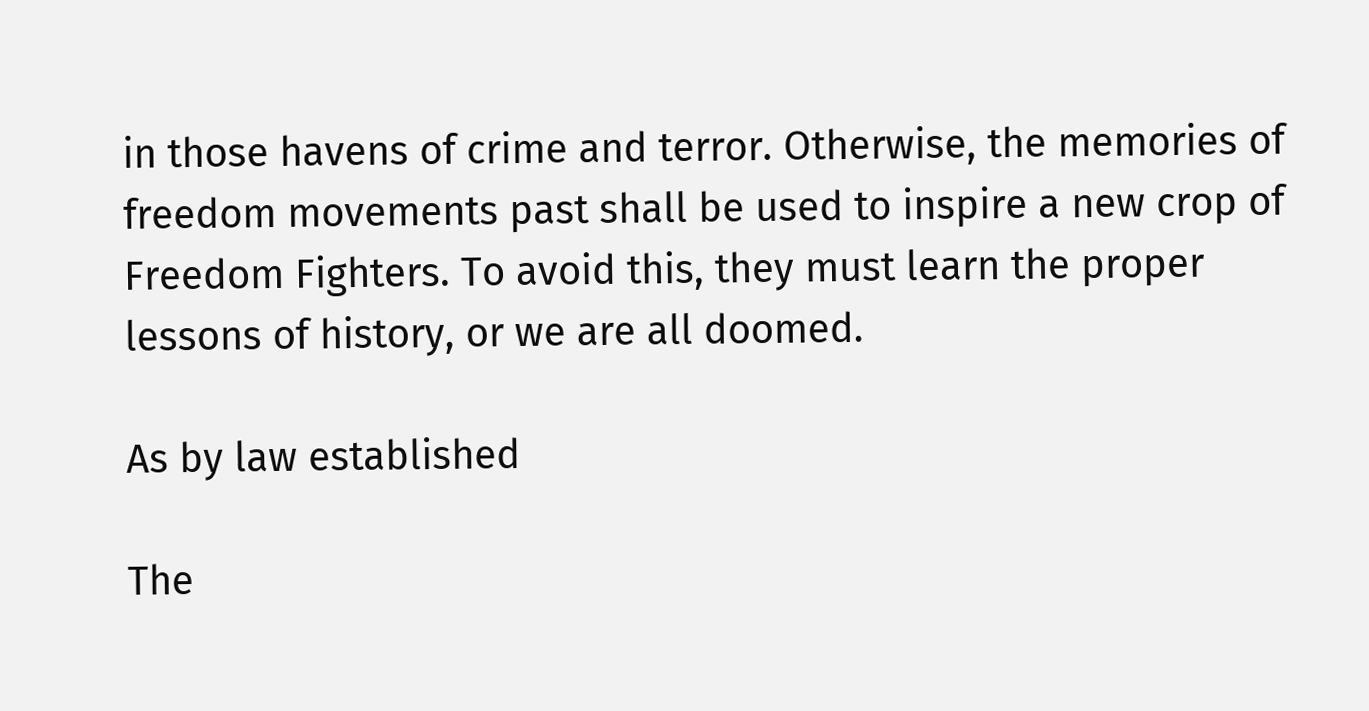in those havens of crime and terror. Otherwise, the memories of freedom movements past shall be used to inspire a new crop of Freedom Fighters. To avoid this, they must learn the proper lessons of history, or we are all doomed.

As by law established

The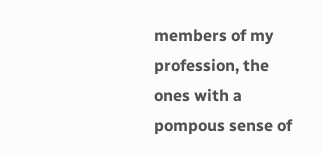members of my profession, the ones with a pompous sense of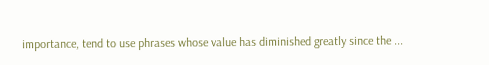importance, tend to use phrases whose value has diminished greatly since the ...